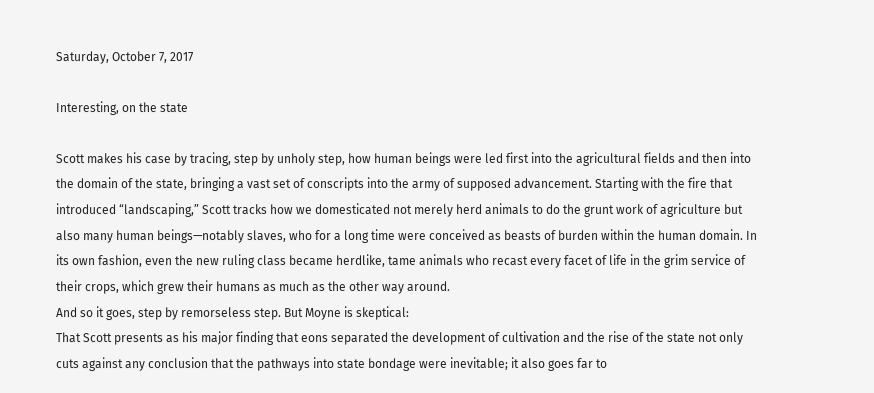Saturday, October 7, 2017

Interesting, on the state

Scott makes his case by tracing, step by unholy step, how human beings were led first into the agricultural fields and then into the domain of the state, bringing a vast set of conscripts into the army of supposed advancement. Starting with the fire that introduced “landscaping,” Scott tracks how we domesticated not merely herd animals to do the grunt work of agriculture but also many human beings—notably slaves, who for a long time were conceived as beasts of burden within the human domain. In its own fashion, even the new ruling class became herdlike, tame animals who recast every facet of life in the grim service of their crops, which grew their humans as much as the other way around.
And so it goes, step by remorseless step. But Moyne is skeptical:
That Scott presents as his major finding that eons separated the development of cultivation and the rise of the state not only cuts against any conclusion that the pathways into state bondage were inevitable; it also goes far to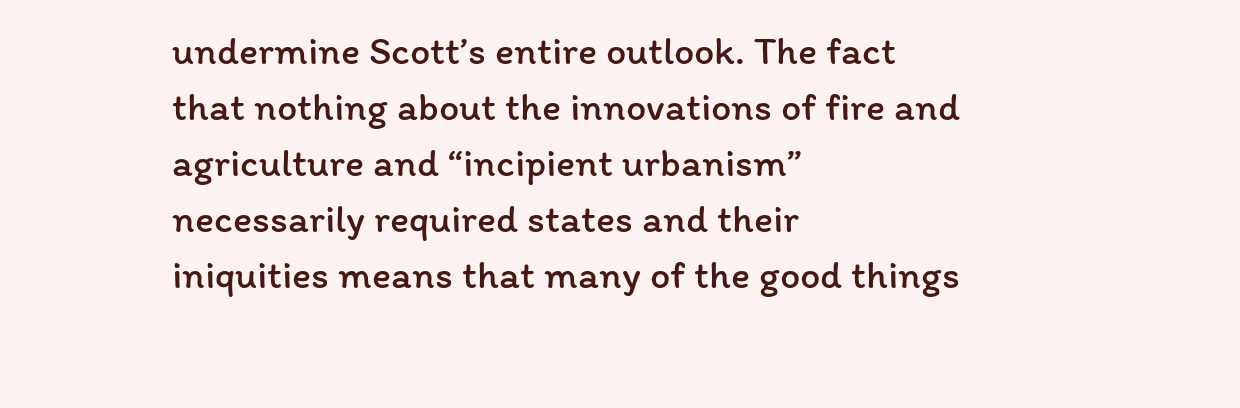undermine Scott’s entire outlook. The fact that nothing about the innovations of fire and agriculture and “incipient urbanism” necessarily required states and their iniquities means that many of the good things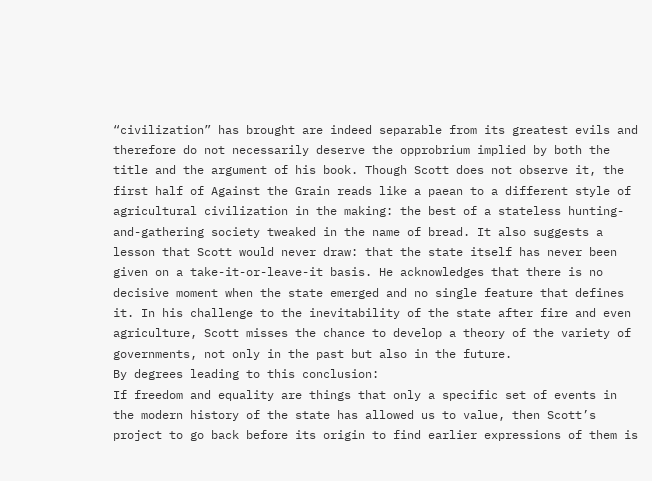“civilization” has brought are indeed separable from its greatest evils and therefore do not necessarily deserve the opprobrium implied by both the title and the argument of his book. Though Scott does not observe it, the first half of Against the Grain reads like a paean to a different style of agricultural civilization in the making: the best of a stateless hunting-and-gathering society tweaked in the name of bread. It also suggests a lesson that Scott would never draw: that the state itself has never been given on a take-it-or-leave-it basis. He acknowledges that there is no decisive moment when the state emerged and no single feature that defines it. In his challenge to the inevitability of the state after fire and even agriculture, Scott misses the chance to develop a theory of the variety of governments, not only in the past but also in the future.
By degrees leading to this conclusion:
If freedom and equality are things that only a specific set of events in the modern history of the state has allowed us to value, then Scott’s project to go back before its origin to find earlier expressions of them is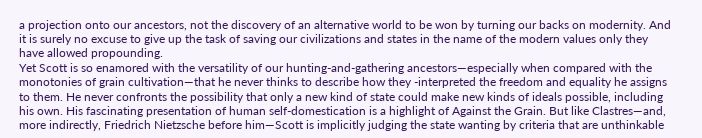a projection onto our ancestors, not the discovery of an alternative world to be won by turning our backs on modernity. And it is surely no excuse to give up the task of saving our civilizations and states in the name of the modern values only they have allowed propounding.
Yet Scott is so enamored with the versatility of our hunting-and-gathering ancestors—especially when compared with the monotonies of grain cultivation—that he never thinks to describe how they -interpreted the freedom and equality he assigns to them. He never confronts the possibility that only a new kind of state could make new kinds of ideals possible, including his own. His fascinating presentation of human self-domestication is a highlight of Against the Grain. But like Clastres—and, more indirectly, Friedrich Nietzsche before him—Scott is implicitly judging the state wanting by criteria that are unthinkable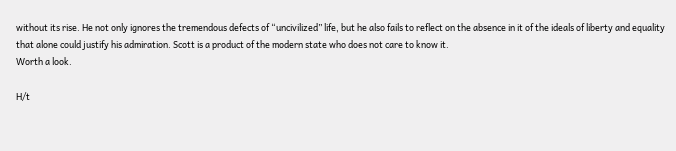without its rise. He not only ignores the tremendous defects of “uncivilized” life, but he also fails to reflect on the absence in it of the ideals of liberty and equality that alone could justify his admiration. Scott is a product of the modern state who does not care to know it.
Worth a look.

H/t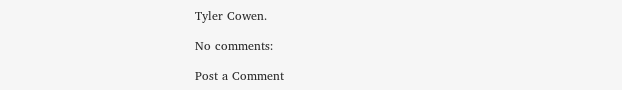Tyler Cowen.

No comments:

Post a Comment